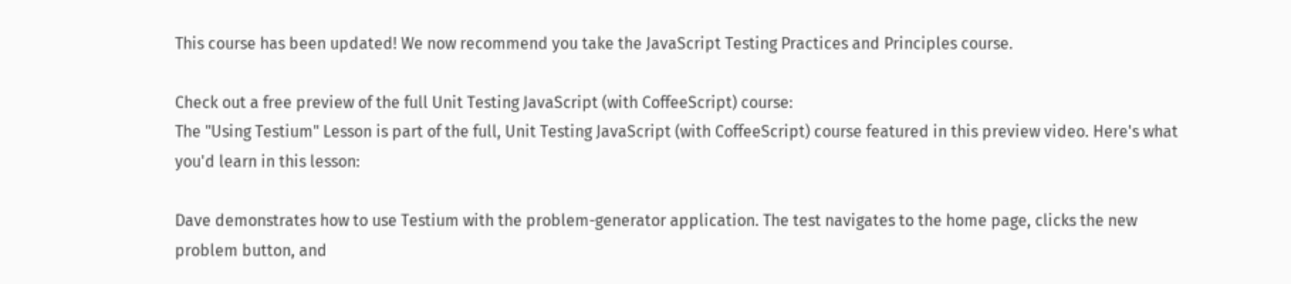This course has been updated! We now recommend you take the JavaScript Testing Practices and Principles course.

Check out a free preview of the full Unit Testing JavaScript (with CoffeeScript) course:
The "Using Testium" Lesson is part of the full, Unit Testing JavaScript (with CoffeeScript) course featured in this preview video. Here's what you'd learn in this lesson:

Dave demonstrates how to use Testium with the problem-generator application. The test navigates to the home page, clicks the new problem button, and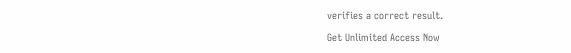verifies a correct result.

Get Unlimited Access Now